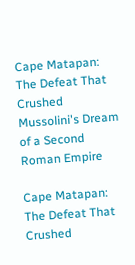Cape Matapan: The Defeat That Crushed Mussolini's Dream of a Second Roman Empire

Cape Matapan: The Defeat That Crushed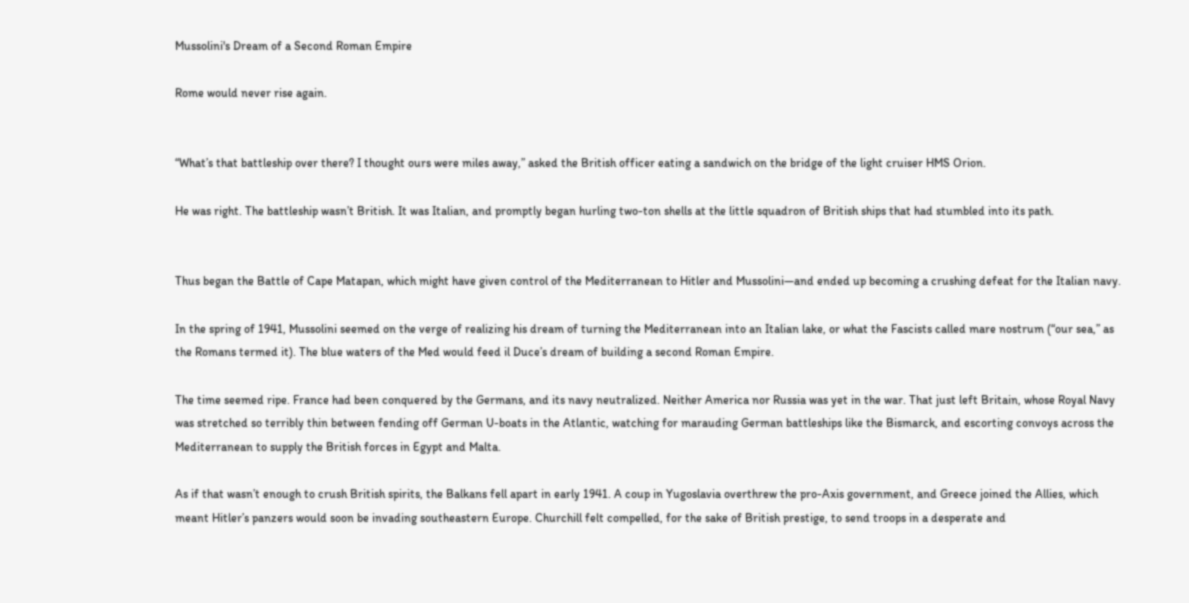Mussolini's Dream of a Second Roman Empire

Rome would never rise again.


“What’s that battleship over there? I thought ours were miles away,” asked the British officer eating a sandwich on the bridge of the light cruiser HMS Orion.

He was right. The battleship wasn’t British. It was Italian, and promptly began hurling two-ton shells at the little squadron of British ships that had stumbled into its path.


Thus began the Battle of Cape Matapan, which might have given control of the Mediterranean to Hitler and Mussolini—and ended up becoming a crushing defeat for the Italian navy.

In the spring of 1941, Mussolini seemed on the verge of realizing his dream of turning the Mediterranean into an Italian lake, or what the Fascists called mare nostrum (“our sea,” as the Romans termed it). The blue waters of the Med would feed il Duce’s dream of building a second Roman Empire.

The time seemed ripe. France had been conquered by the Germans, and its navy neutralized. Neither America nor Russia was yet in the war. That just left Britain, whose Royal Navy was stretched so terribly thin between fending off German U-boats in the Atlantic, watching for marauding German battleships like the Bismarck, and escorting convoys across the Mediterranean to supply the British forces in Egypt and Malta.

As if that wasn’t enough to crush British spirits, the Balkans fell apart in early 1941. A coup in Yugoslavia overthrew the pro-Axis government, and Greece joined the Allies, which meant Hitler’s panzers would soon be invading southeastern Europe. Churchill felt compelled, for the sake of British prestige, to send troops in a desperate and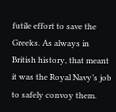futile effort to save the Greeks. As always in British history, that meant it was the Royal Navy’s job to safely convoy them.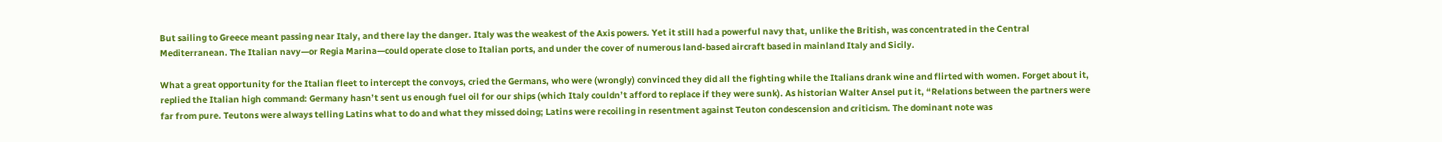But sailing to Greece meant passing near Italy, and there lay the danger. Italy was the weakest of the Axis powers. Yet it still had a powerful navy that, unlike the British, was concentrated in the Central Mediterranean. The Italian navy—or Regia Marina—could operate close to Italian ports, and under the cover of numerous land-based aircraft based in mainland Italy and Sicily.

What a great opportunity for the Italian fleet to intercept the convoys, cried the Germans, who were (wrongly) convinced they did all the fighting while the Italians drank wine and flirted with women. Forget about it, replied the Italian high command: Germany hasn’t sent us enough fuel oil for our ships (which Italy couldn’t afford to replace if they were sunk). As historian Walter Ansel put it, “Relations between the partners were far from pure. Teutons were always telling Latins what to do and what they missed doing; Latins were recoiling in resentment against Teuton condescension and criticism. The dominant note was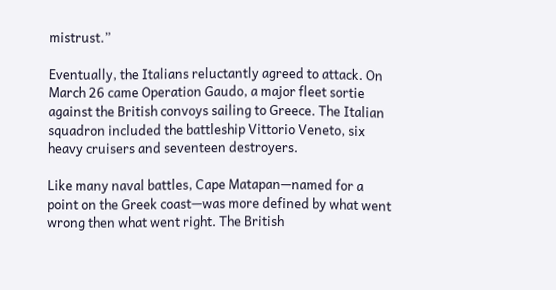mistrust.”

Eventually, the Italians reluctantly agreed to attack. On March 26 came Operation Gaudo, a major fleet sortie against the British convoys sailing to Greece. The Italian squadron included the battleship Vittorio Veneto, six heavy cruisers and seventeen destroyers.

Like many naval battles, Cape Matapan—named for a point on the Greek coast—was more defined by what went wrong then what went right. The British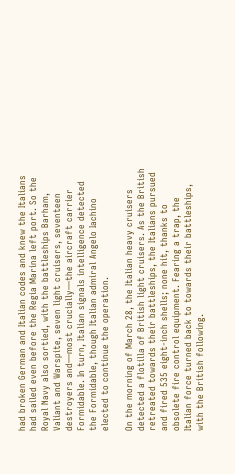had broken German and Italian codes and knew the Italians had sailed even before the Regia Marina left port. So the Royal Navy also sortied, with the battleships Barham, Valiant and Warspite, seven light cruisers, seventeen destroyers and—most crucially—the aircraft carrier Formidable. In turn, Italian signals intelligence detected the Formidable, though Italian admiral Angelo Iachino elected to continue the operation.

On the morning of March 28, the Italian heavy cruisers detected a flotilla of British light cruisers. As the British retreated towards their battleships, the Italians pursued and fired 535 eight-inch shells; none hit, thanks to obsolete fire control equipment. Fearing a trap, the Italian force turned back to towards their battleships, with the British following.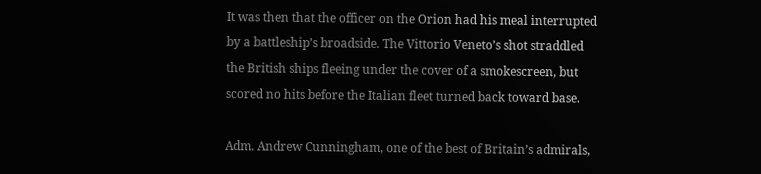It was then that the officer on the Orion had his meal interrupted by a battleship’s broadside. The Vittorio Veneto’s shot straddled the British ships fleeing under the cover of a smokescreen, but scored no hits before the Italian fleet turned back toward base.

Adm. Andrew Cunningham, one of the best of Britain’s admirals,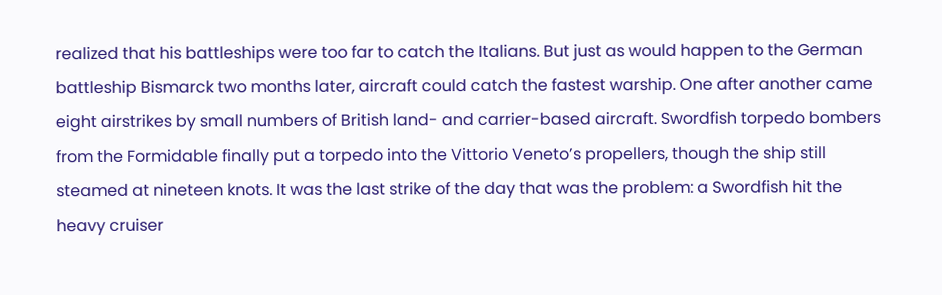realized that his battleships were too far to catch the Italians. But just as would happen to the German battleship Bismarck two months later, aircraft could catch the fastest warship. One after another came eight airstrikes by small numbers of British land- and carrier-based aircraft. Swordfish torpedo bombers from the Formidable finally put a torpedo into the Vittorio Veneto’s propellers, though the ship still steamed at nineteen knots. It was the last strike of the day that was the problem: a Swordfish hit the heavy cruiser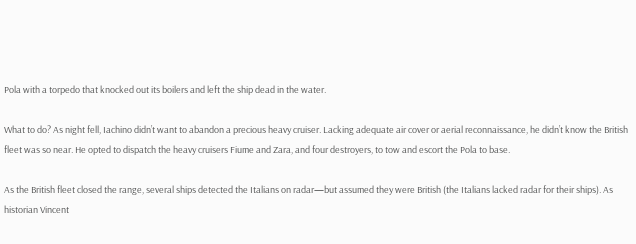Pola with a torpedo that knocked out its boilers and left the ship dead in the water.

What to do? As night fell, Iachino didn’t want to abandon a precious heavy cruiser. Lacking adequate air cover or aerial reconnaissance, he didn’t know the British fleet was so near. He opted to dispatch the heavy cruisers Fiume and Zara, and four destroyers, to tow and escort the Pola to base.

As the British fleet closed the range, several ships detected the Italians on radar—but assumed they were British (the Italians lacked radar for their ships). As historian Vincent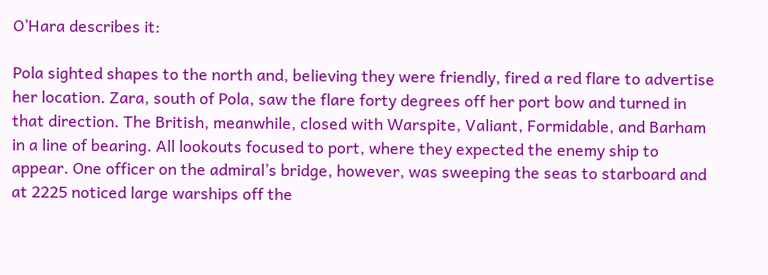O’Hara describes it:

Pola sighted shapes to the north and, believing they were friendly, fired a red flare to advertise her location. Zara, south of Pola, saw the flare forty degrees off her port bow and turned in that direction. The British, meanwhile, closed with Warspite, Valiant, Formidable, and Barham in a line of bearing. All lookouts focused to port, where they expected the enemy ship to appear. One officer on the admiral’s bridge, however, was sweeping the seas to starboard and at 2225 noticed large warships off the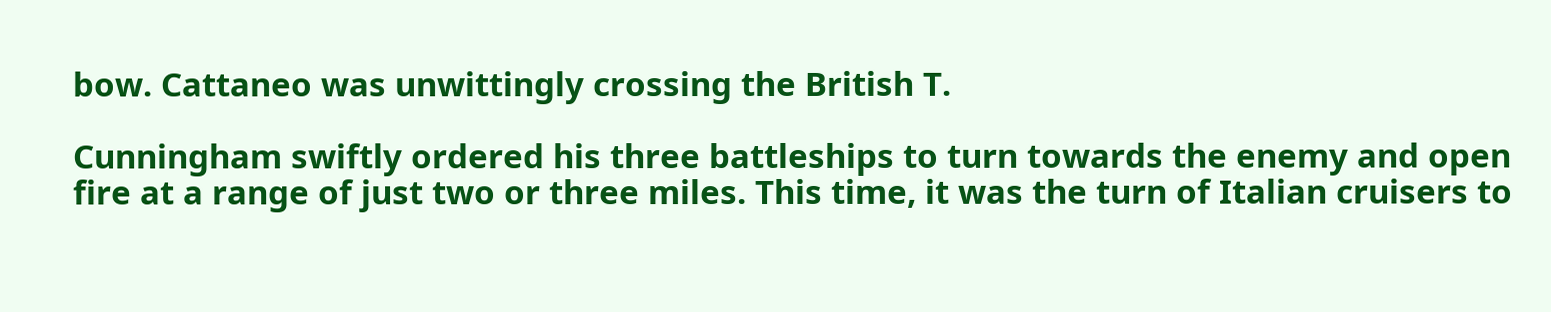bow. Cattaneo was unwittingly crossing the British T.

Cunningham swiftly ordered his three battleships to turn towards the enemy and open fire at a range of just two or three miles. This time, it was the turn of Italian cruisers to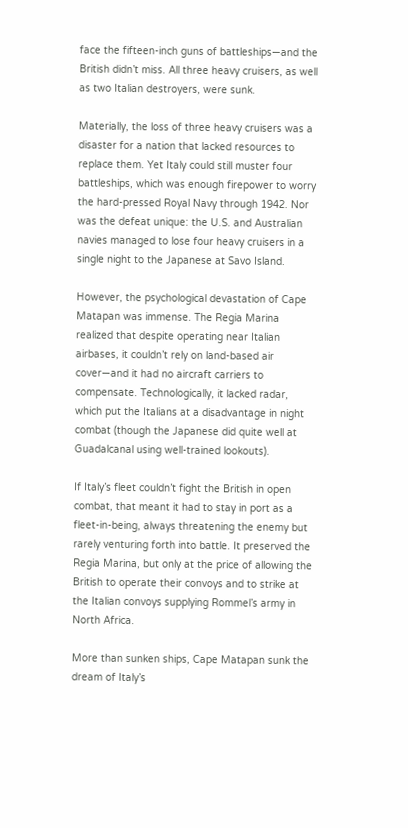face the fifteen-inch guns of battleships—and the British didn’t miss. All three heavy cruisers, as well as two Italian destroyers, were sunk.

Materially, the loss of three heavy cruisers was a disaster for a nation that lacked resources to replace them. Yet Italy could still muster four battleships, which was enough firepower to worry the hard-pressed Royal Navy through 1942. Nor was the defeat unique: the U.S. and Australian navies managed to lose four heavy cruisers in a single night to the Japanese at Savo Island.

However, the psychological devastation of Cape Matapan was immense. The Regia Marina realized that despite operating near Italian airbases, it couldn’t rely on land-based air cover—and it had no aircraft carriers to compensate. Technologically, it lacked radar, which put the Italians at a disadvantage in night combat (though the Japanese did quite well at Guadalcanal using well-trained lookouts).

If Italy’s fleet couldn’t fight the British in open combat, that meant it had to stay in port as a fleet-in-being, always threatening the enemy but rarely venturing forth into battle. It preserved the Regia Marina, but only at the price of allowing the British to operate their convoys and to strike at the Italian convoys supplying Rommel’s army in North Africa.

More than sunken ships, Cape Matapan sunk the dream of Italy’s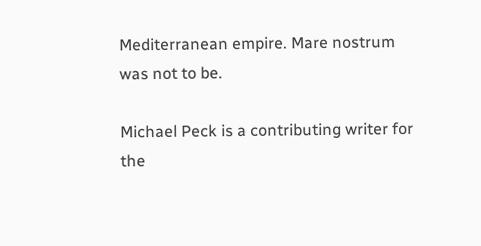Mediterranean empire. Mare nostrum was not to be.

Michael Peck is a contributing writer for the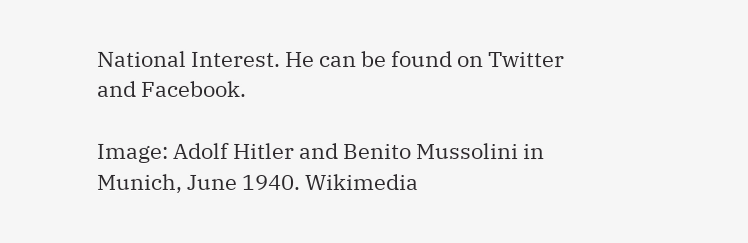National Interest. He can be found on Twitter and Facebook.

Image: Adolf Hitler and Benito Mussolini in Munich, June 1940. Wikimedia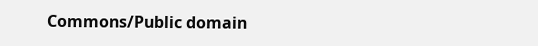Commons/Public domain